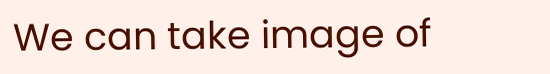We can take image of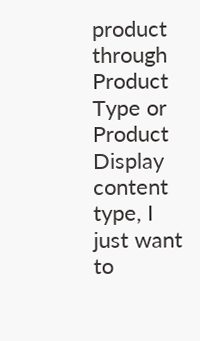product through Product Type or Product Display content type, I just want to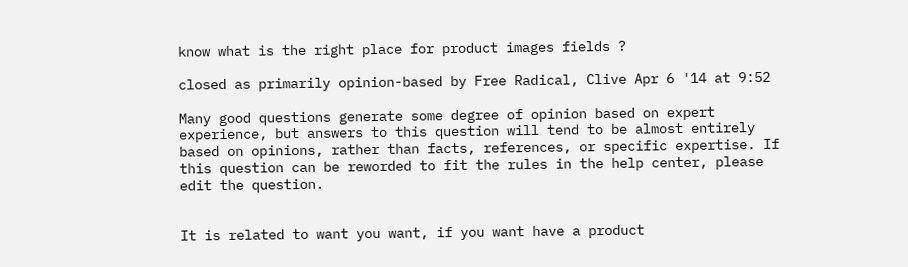know what is the right place for product images fields ?

closed as primarily opinion-based by Free Radical, Clive Apr 6 '14 at 9:52

Many good questions generate some degree of opinion based on expert experience, but answers to this question will tend to be almost entirely based on opinions, rather than facts, references, or specific expertise. If this question can be reworded to fit the rules in the help center, please edit the question.


It is related to want you want, if you want have a product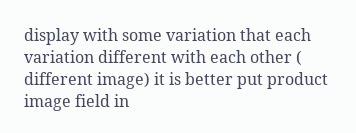display with some variation that each variation different with each other ( different image) it is better put product image field in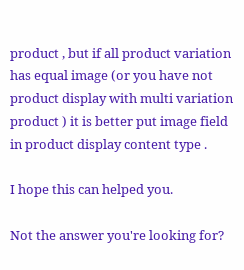product , but if all product variation has equal image (or you have not product display with multi variation product ) it is better put image field in product display content type .

I hope this can helped you.

Not the answer you're looking for?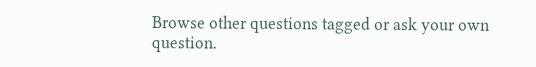Browse other questions tagged or ask your own question.